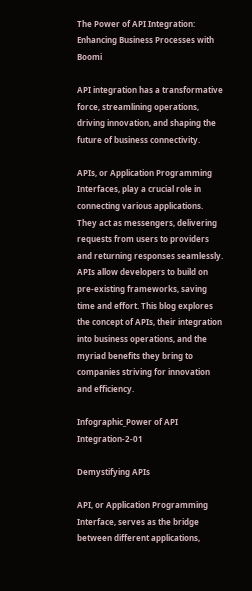The Power of API Integration: Enhancing Business Processes with Boomi

API integration has a transformative force, streamlining operations, driving innovation, and shaping the future of business connectivity.

APIs, or Application Programming Interfaces, play a crucial role in connecting various applications. They act as messengers, delivering requests from users to providers and returning responses seamlessly. APIs allow developers to build on pre-existing frameworks, saving time and effort. This blog explores the concept of APIs, their integration into business operations, and the myriad benefits they bring to companies striving for innovation and efficiency.

Infographic_Power of API Integration-2-01

Demystifying APIs

API, or Application Programming Interface, serves as the bridge between different applications,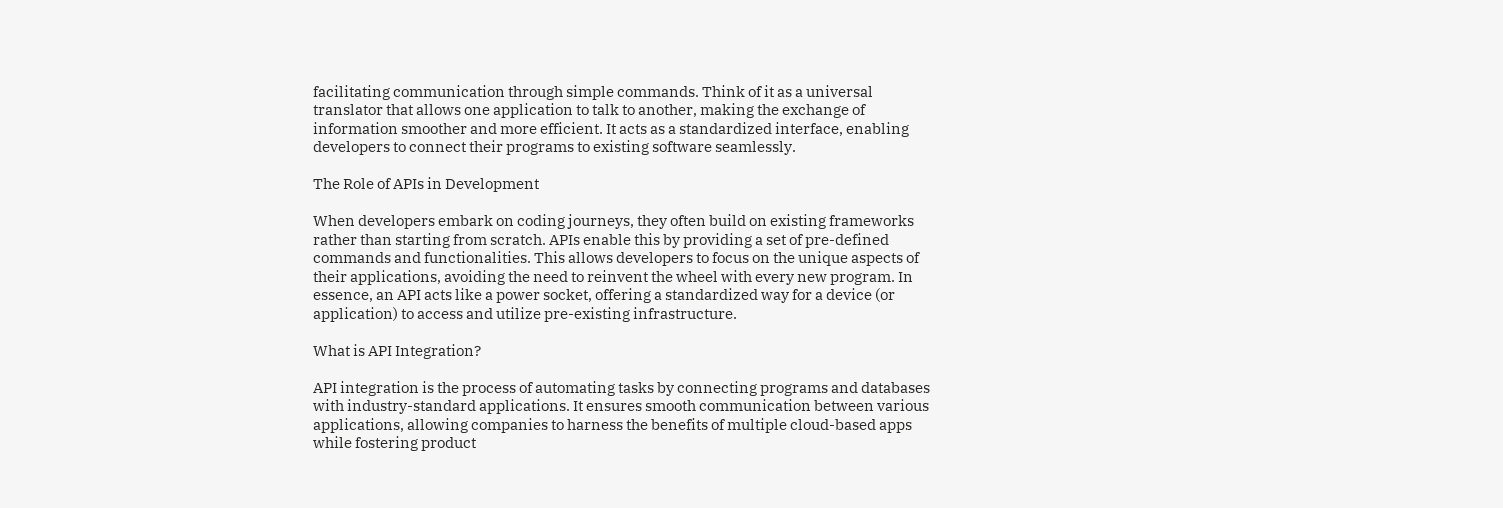facilitating communication through simple commands. Think of it as a universal translator that allows one application to talk to another, making the exchange of information smoother and more efficient. It acts as a standardized interface, enabling developers to connect their programs to existing software seamlessly.

The Role of APIs in Development

When developers embark on coding journeys, they often build on existing frameworks rather than starting from scratch. APIs enable this by providing a set of pre-defined commands and functionalities. This allows developers to focus on the unique aspects of their applications, avoiding the need to reinvent the wheel with every new program. In essence, an API acts like a power socket, offering a standardized way for a device (or application) to access and utilize pre-existing infrastructure.

What is API Integration?

API integration is the process of automating tasks by connecting programs and databases with industry-standard applications. It ensures smooth communication between various applications, allowing companies to harness the benefits of multiple cloud-based apps while fostering product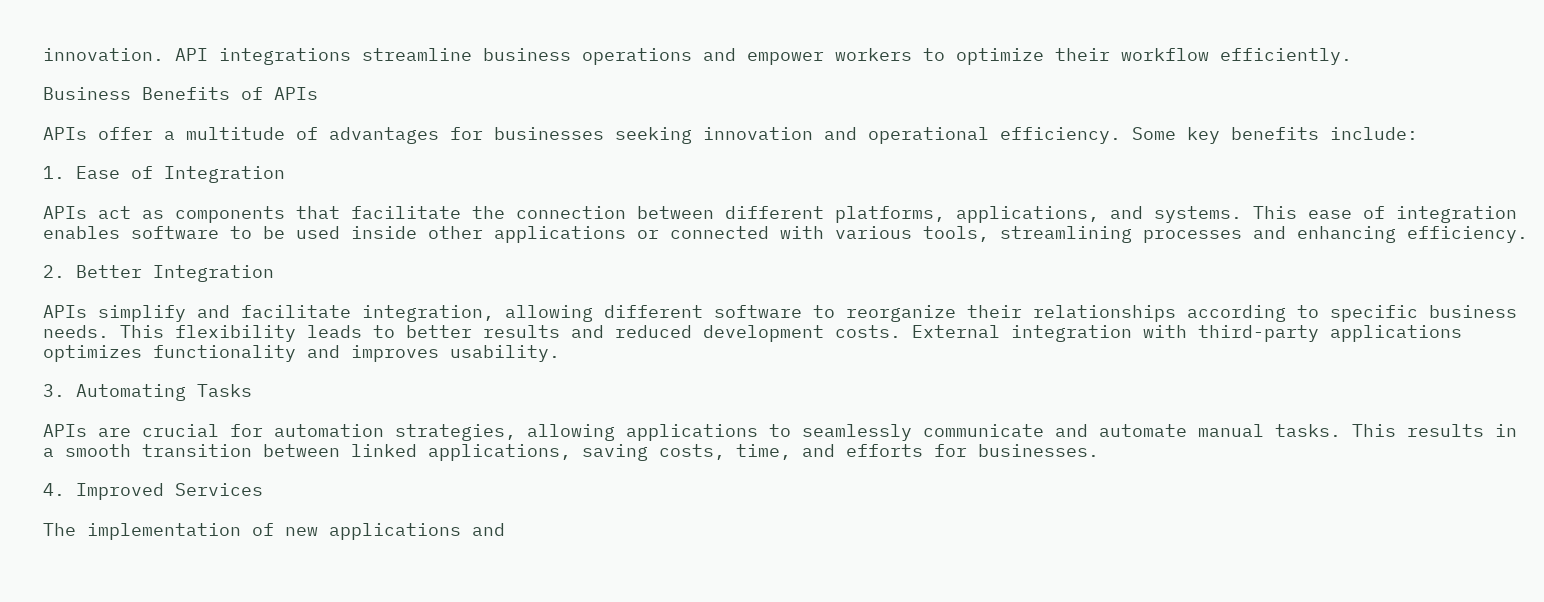innovation. API integrations streamline business operations and empower workers to optimize their workflow efficiently.

Business Benefits of APIs

APIs offer a multitude of advantages for businesses seeking innovation and operational efficiency. Some key benefits include:

1. Ease of Integration

APIs act as components that facilitate the connection between different platforms, applications, and systems. This ease of integration enables software to be used inside other applications or connected with various tools, streamlining processes and enhancing efficiency.

2. Better Integration

APIs simplify and facilitate integration, allowing different software to reorganize their relationships according to specific business needs. This flexibility leads to better results and reduced development costs. External integration with third-party applications optimizes functionality and improves usability.

3. Automating Tasks

APIs are crucial for automation strategies, allowing applications to seamlessly communicate and automate manual tasks. This results in a smooth transition between linked applications, saving costs, time, and efforts for businesses.

4. Improved Services

The implementation of new applications and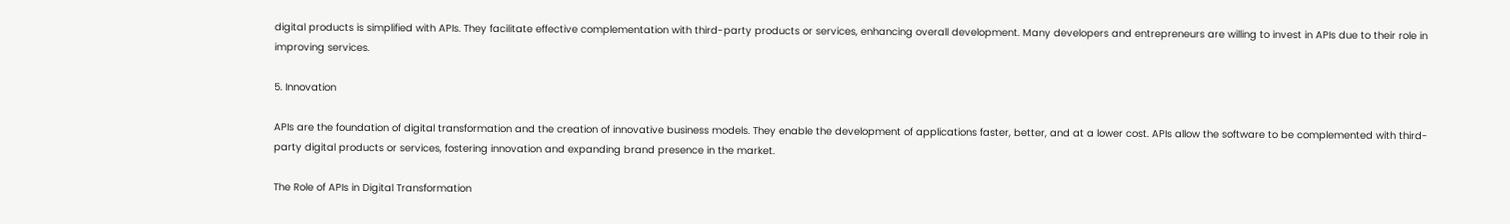digital products is simplified with APIs. They facilitate effective complementation with third-party products or services, enhancing overall development. Many developers and entrepreneurs are willing to invest in APIs due to their role in improving services.

5. Innovation

APIs are the foundation of digital transformation and the creation of innovative business models. They enable the development of applications faster, better, and at a lower cost. APIs allow the software to be complemented with third-party digital products or services, fostering innovation and expanding brand presence in the market.

The Role of APIs in Digital Transformation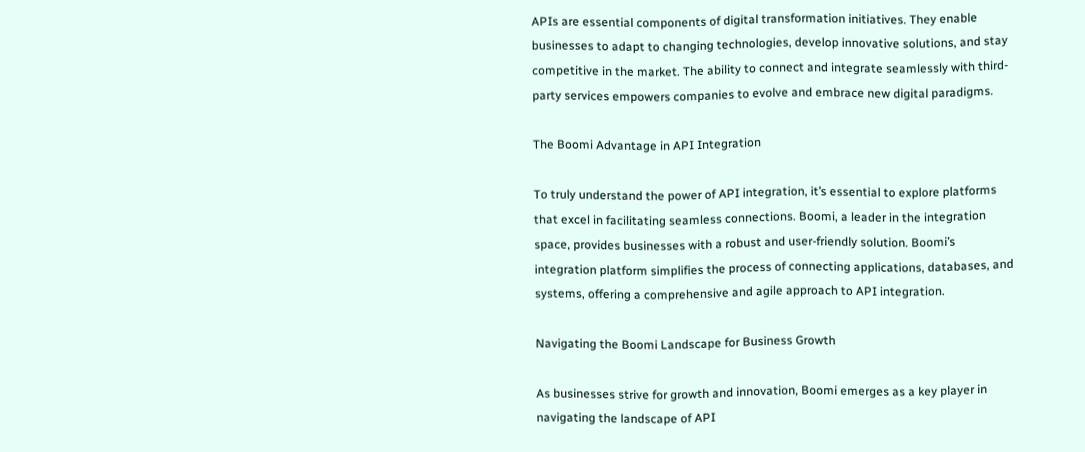APIs are essential components of digital transformation initiatives. They enable businesses to adapt to changing technologies, develop innovative solutions, and stay competitive in the market. The ability to connect and integrate seamlessly with third-party services empowers companies to evolve and embrace new digital paradigms.

The Boomi Advantage in API Integration

To truly understand the power of API integration, it’s essential to explore platforms that excel in facilitating seamless connections. Boomi, a leader in the integration space, provides businesses with a robust and user-friendly solution. Boomi’s integration platform simplifies the process of connecting applications, databases, and systems, offering a comprehensive and agile approach to API integration.

Navigating the Boomi Landscape for Business Growth

As businesses strive for growth and innovation, Boomi emerges as a key player in navigating the landscape of API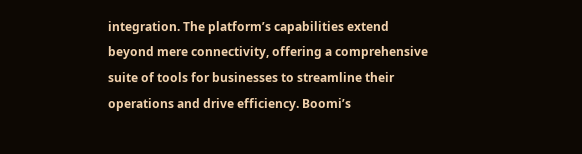integration. The platform’s capabilities extend beyond mere connectivity, offering a comprehensive suite of tools for businesses to streamline their operations and drive efficiency. Boomi’s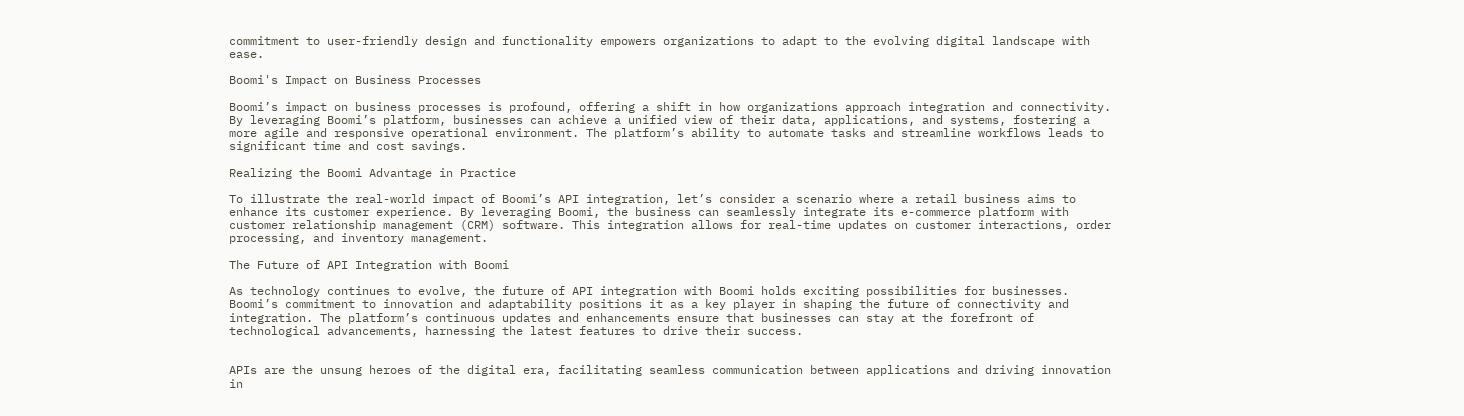commitment to user-friendly design and functionality empowers organizations to adapt to the evolving digital landscape with ease.

Boomi's Impact on Business Processes

Boomi’s impact on business processes is profound, offering a shift in how organizations approach integration and connectivity. By leveraging Boomi’s platform, businesses can achieve a unified view of their data, applications, and systems, fostering a more agile and responsive operational environment. The platform’s ability to automate tasks and streamline workflows leads to significant time and cost savings.

Realizing the Boomi Advantage in Practice

To illustrate the real-world impact of Boomi’s API integration, let’s consider a scenario where a retail business aims to enhance its customer experience. By leveraging Boomi, the business can seamlessly integrate its e-commerce platform with customer relationship management (CRM) software. This integration allows for real-time updates on customer interactions, order processing, and inventory management.

The Future of API Integration with Boomi

As technology continues to evolve, the future of API integration with Boomi holds exciting possibilities for businesses. Boomi’s commitment to innovation and adaptability positions it as a key player in shaping the future of connectivity and integration. The platform’s continuous updates and enhancements ensure that businesses can stay at the forefront of technological advancements, harnessing the latest features to drive their success.


APIs are the unsung heroes of the digital era, facilitating seamless communication between applications and driving innovation in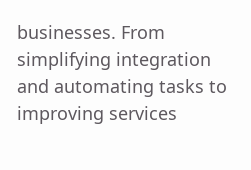businesses. From simplifying integration and automating tasks to improving services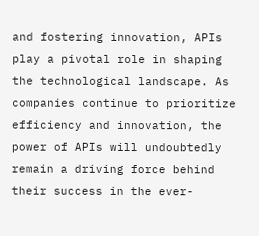and fostering innovation, APIs play a pivotal role in shaping the technological landscape. As companies continue to prioritize efficiency and innovation, the power of APIs will undoubtedly remain a driving force behind their success in the ever-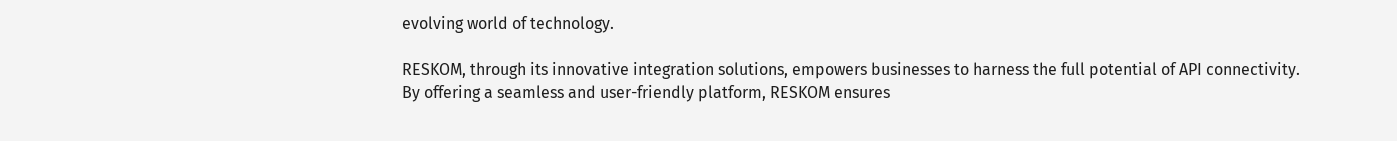evolving world of technology.

RESKOM, through its innovative integration solutions, empowers businesses to harness the full potential of API connectivity. By offering a seamless and user-friendly platform, RESKOM ensures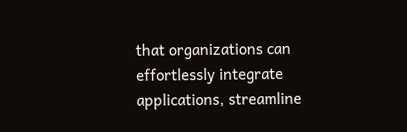that organizations can effortlessly integrate applications, streamline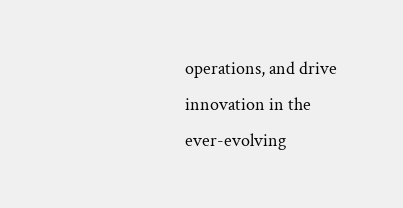operations, and drive innovation in the ever-evolving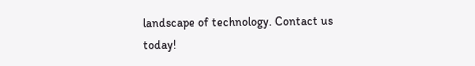landscape of technology. Contact us today!